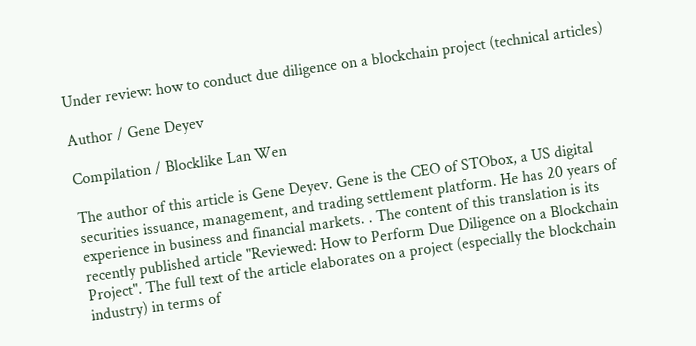Under review: how to conduct due diligence on a blockchain project (technical articles)

Author / Gene Deyev

Compilation / Blocklike Lan Wen

The author of this article is Gene Deyev. Gene is the CEO of STObox, a US digital securities issuance, management, and trading settlement platform. He has 20 years of experience in business and financial markets. . The content of this translation is its recently published article "Reviewed: How to Perform Due Diligence on a Blockchain Project". The full text of the article elaborates on a project (especially the blockchain industry) in terms of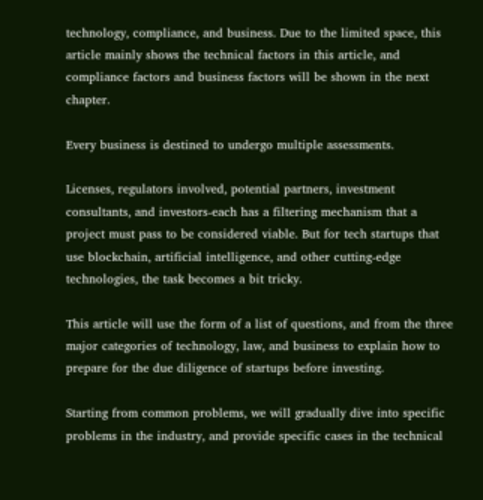technology, compliance, and business. Due to the limited space, this article mainly shows the technical factors in this article, and compliance factors and business factors will be shown in the next chapter.

Every business is destined to undergo multiple assessments.

Licenses, regulators involved, potential partners, investment consultants, and investors-each has a filtering mechanism that a project must pass to be considered viable. But for tech startups that use blockchain, artificial intelligence, and other cutting-edge technologies, the task becomes a bit tricky.

This article will use the form of a list of questions, and from the three major categories of technology, law, and business to explain how to prepare for the due diligence of startups before investing.

Starting from common problems, we will gradually dive into specific problems in the industry, and provide specific cases in the technical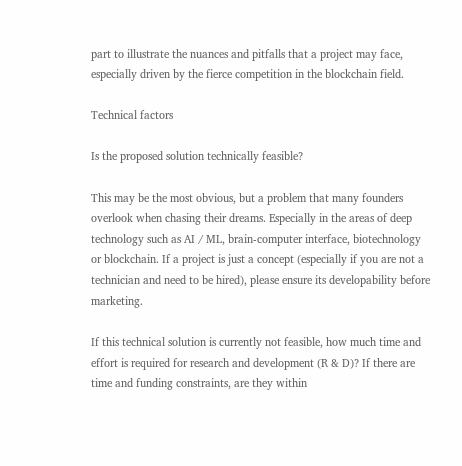part to illustrate the nuances and pitfalls that a project may face, especially driven by the fierce competition in the blockchain field.

Technical factors

Is the proposed solution technically feasible?

This may be the most obvious, but a problem that many founders overlook when chasing their dreams. Especially in the areas of deep technology such as AI / ML, brain-computer interface, biotechnology or blockchain. If a project is just a concept (especially if you are not a technician and need to be hired), please ensure its developability before marketing.

If this technical solution is currently not feasible, how much time and effort is required for research and development (R & D)? If there are time and funding constraints, are they within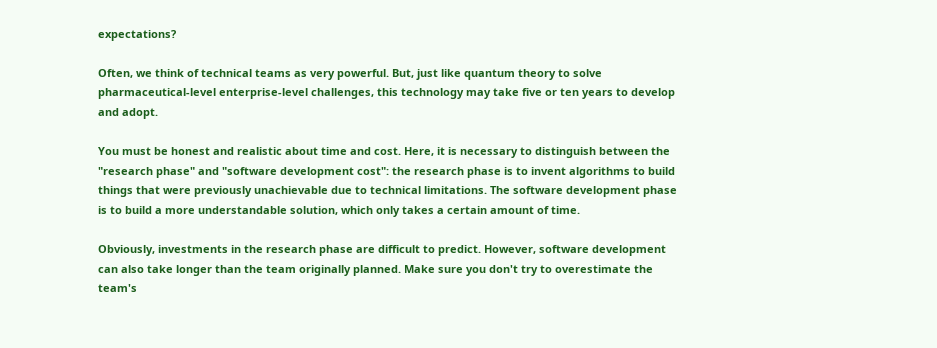expectations?

Often, we think of technical teams as very powerful. But, just like quantum theory to solve pharmaceutical-level enterprise-level challenges, this technology may take five or ten years to develop and adopt.

You must be honest and realistic about time and cost. Here, it is necessary to distinguish between the "research phase" and "software development cost": the research phase is to invent algorithms to build things that were previously unachievable due to technical limitations. The software development phase is to build a more understandable solution, which only takes a certain amount of time.

Obviously, investments in the research phase are difficult to predict. However, software development can also take longer than the team originally planned. Make sure you don't try to overestimate the team's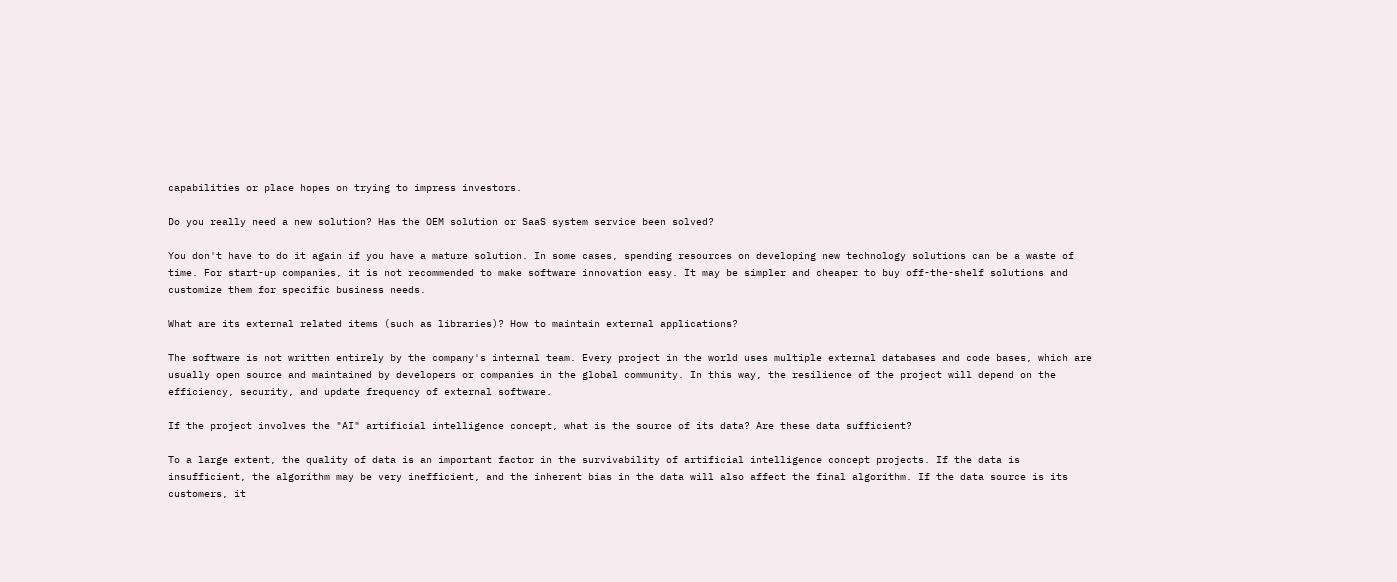capabilities or place hopes on trying to impress investors.

Do you really need a new solution? Has the OEM solution or SaaS system service been solved?

You don't have to do it again if you have a mature solution. In some cases, spending resources on developing new technology solutions can be a waste of time. For start-up companies, it is not recommended to make software innovation easy. It may be simpler and cheaper to buy off-the-shelf solutions and customize them for specific business needs.

What are its external related items (such as libraries)? How to maintain external applications?

The software is not written entirely by the company's internal team. Every project in the world uses multiple external databases and code bases, which are usually open source and maintained by developers or companies in the global community. In this way, the resilience of the project will depend on the efficiency, security, and update frequency of external software.

If the project involves the "AI" artificial intelligence concept, what is the source of its data? Are these data sufficient?

To a large extent, the quality of data is an important factor in the survivability of artificial intelligence concept projects. If the data is insufficient, the algorithm may be very inefficient, and the inherent bias in the data will also affect the final algorithm. If the data source is its customers, it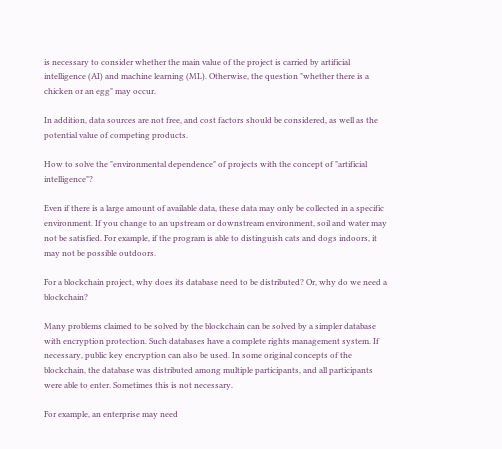is necessary to consider whether the main value of the project is carried by artificial intelligence (AI) and machine learning (ML). Otherwise, the question "whether there is a chicken or an egg" may occur.

In addition, data sources are not free, and cost factors should be considered, as well as the potential value of competing products.

How to solve the "environmental dependence" of projects with the concept of "artificial intelligence"?

Even if there is a large amount of available data, these data may only be collected in a specific environment. If you change to an upstream or downstream environment, soil and water may not be satisfied. For example, if the program is able to distinguish cats and dogs indoors, it may not be possible outdoors.

For a blockchain project, why does its database need to be distributed? Or, why do we need a blockchain?

Many problems claimed to be solved by the blockchain can be solved by a simpler database with encryption protection. Such databases have a complete rights management system. If necessary, public key encryption can also be used. In some original concepts of the blockchain, the database was distributed among multiple participants, and all participants were able to enter. Sometimes this is not necessary.

For example, an enterprise may need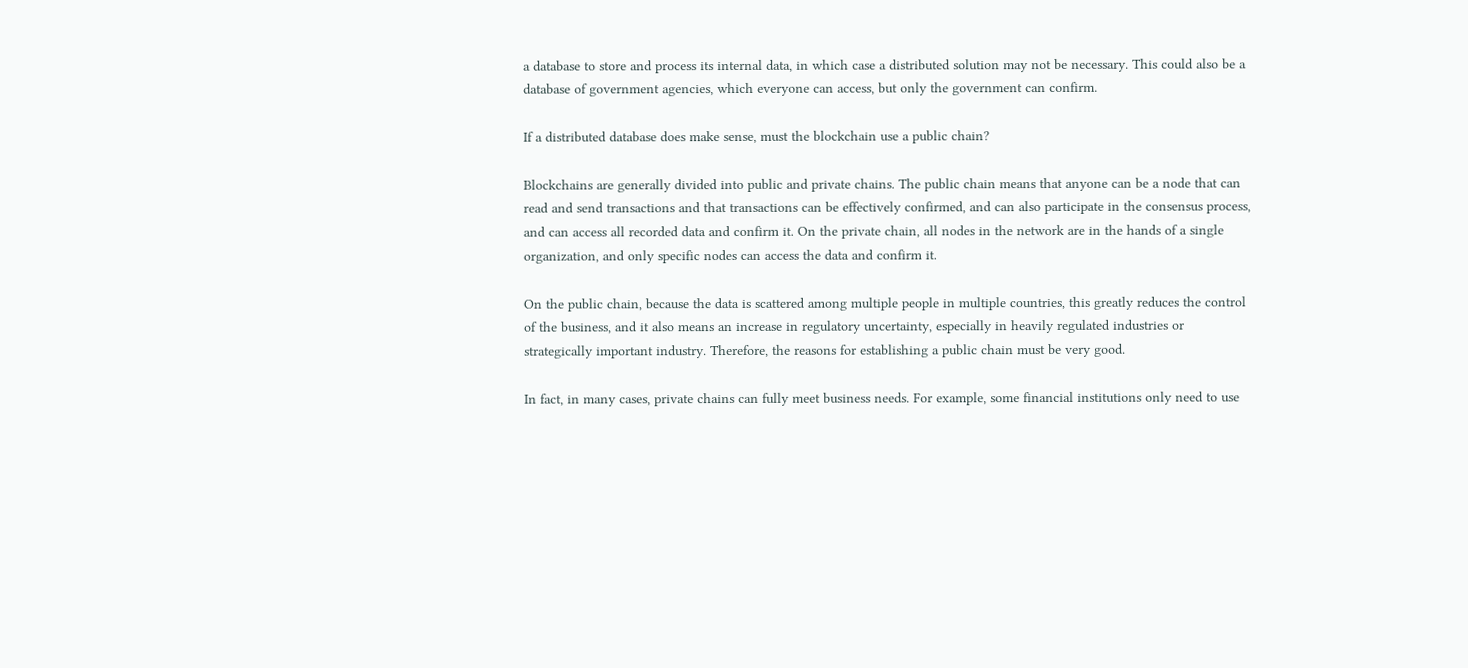a database to store and process its internal data, in which case a distributed solution may not be necessary. This could also be a database of government agencies, which everyone can access, but only the government can confirm.

If a distributed database does make sense, must the blockchain use a public chain?

Blockchains are generally divided into public and private chains. The public chain means that anyone can be a node that can read and send transactions and that transactions can be effectively confirmed, and can also participate in the consensus process, and can access all recorded data and confirm it. On the private chain, all nodes in the network are in the hands of a single organization, and only specific nodes can access the data and confirm it.

On the public chain, because the data is scattered among multiple people in multiple countries, this greatly reduces the control of the business, and it also means an increase in regulatory uncertainty, especially in heavily regulated industries or strategically important industry. Therefore, the reasons for establishing a public chain must be very good.

In fact, in many cases, private chains can fully meet business needs. For example, some financial institutions only need to use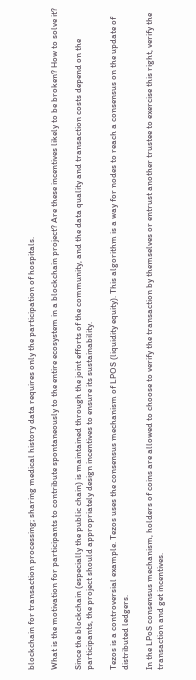blockchain for transaction processing; sharing medical history data requires only the participation of hospitals.

What is the motivation for participants to contribute spontaneously to the entire ecosystem in a blockchain project? Are these incentives likely to be broken? How to solve it?

Since the blockchain (especially the public chain) is maintained through the joint efforts of the community, and the data quality and transaction costs depend on the participants, the project should appropriately design incentives to ensure its sustainability.

Tezos is a controversial example. Tezos uses the consensus mechanism of LPOS (liquidity equity). This algorithm is a way for nodes to reach a consensus on the update of distributed ledgers.

In the LPoS consensus mechanism, holders of coins are allowed to choose to verify the transaction by themselves or entrust another trustee to exercise this right, verify the transaction and get incentives.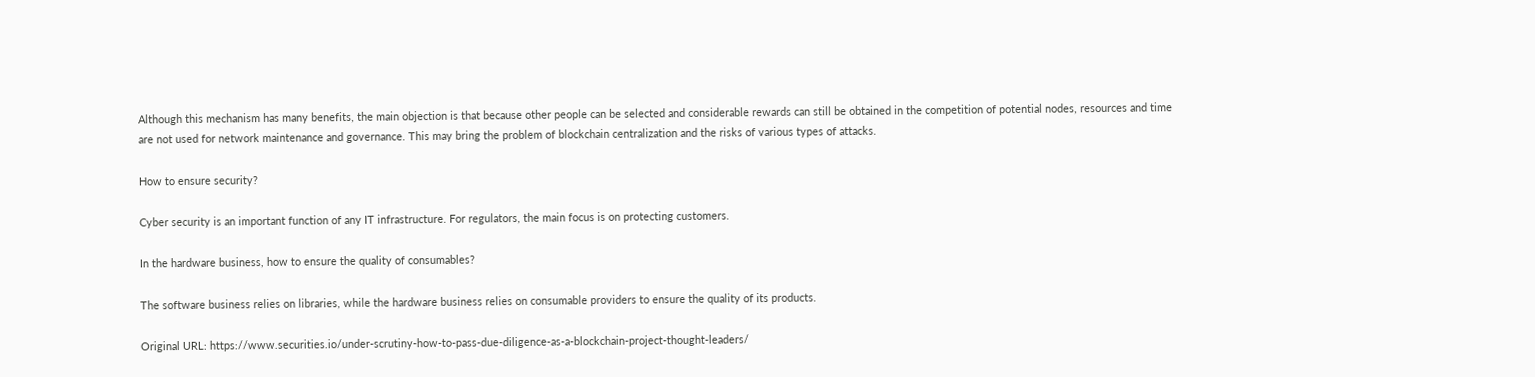Although this mechanism has many benefits, the main objection is that because other people can be selected and considerable rewards can still be obtained in the competition of potential nodes, resources and time are not used for network maintenance and governance. This may bring the problem of blockchain centralization and the risks of various types of attacks.

How to ensure security?

Cyber security is an important function of any IT infrastructure. For regulators, the main focus is on protecting customers.

In the hardware business, how to ensure the quality of consumables?

The software business relies on libraries, while the hardware business relies on consumable providers to ensure the quality of its products.

Original URL: https://www.securities.io/under-scrutiny-how-to-pass-due-diligence-as-a-blockchain-project-thought-leaders/